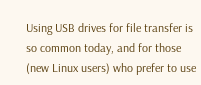Using USB drives for file transfer is so common today, and for those (new Linux users) who prefer to use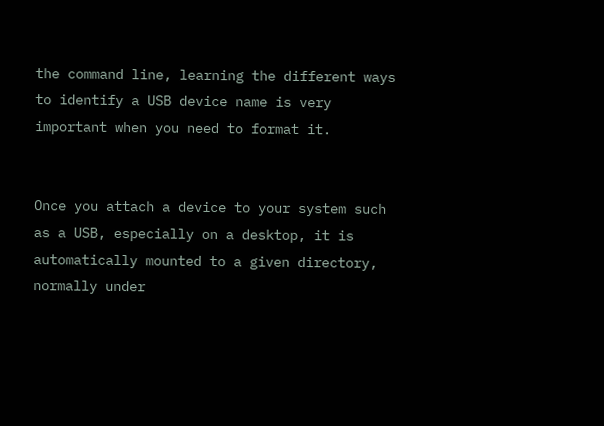the command line, learning the different ways to identify a USB device name is very important when you need to format it.


Once you attach a device to your system such as a USB, especially on a desktop, it is automatically mounted to a given directory, normally under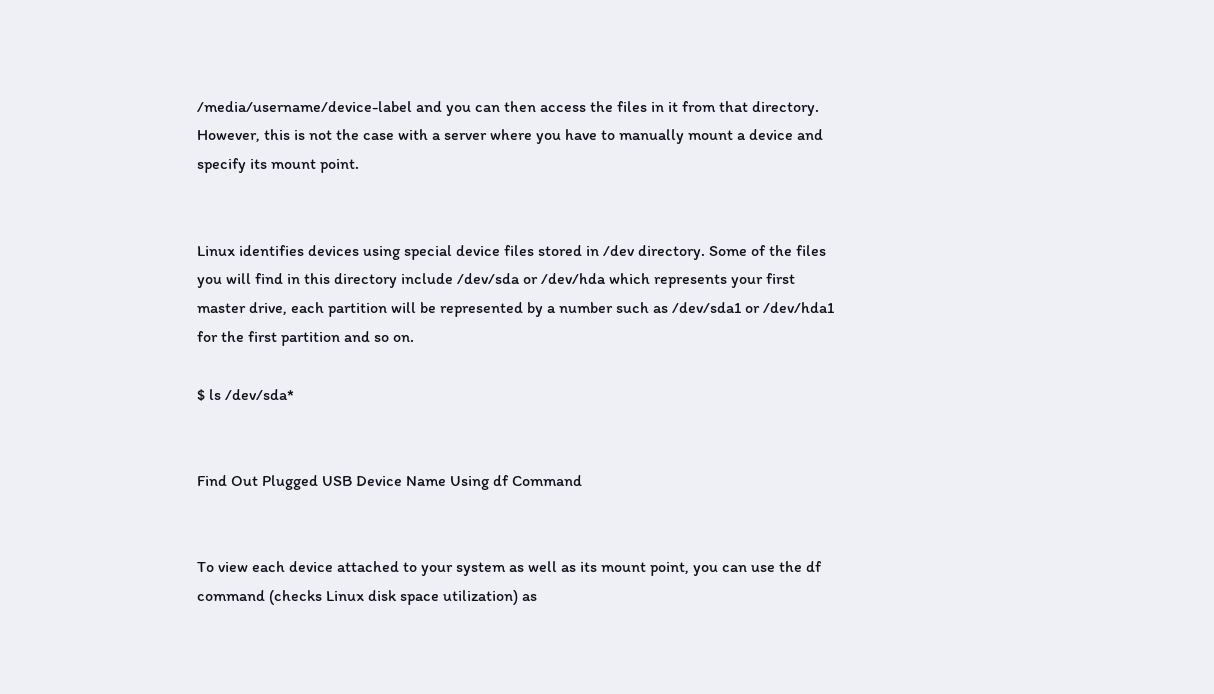/media/username/device-label and you can then access the files in it from that directory. However, this is not the case with a server where you have to manually mount a device and specify its mount point.


Linux identifies devices using special device files stored in /dev directory. Some of the files you will find in this directory include /dev/sda or /dev/hda which represents your first master drive, each partition will be represented by a number such as /dev/sda1 or /dev/hda1 for the first partition and so on.

$ ls /dev/sda*


Find Out Plugged USB Device Name Using df Command


To view each device attached to your system as well as its mount point, you can use the df command (checks Linux disk space utilization) as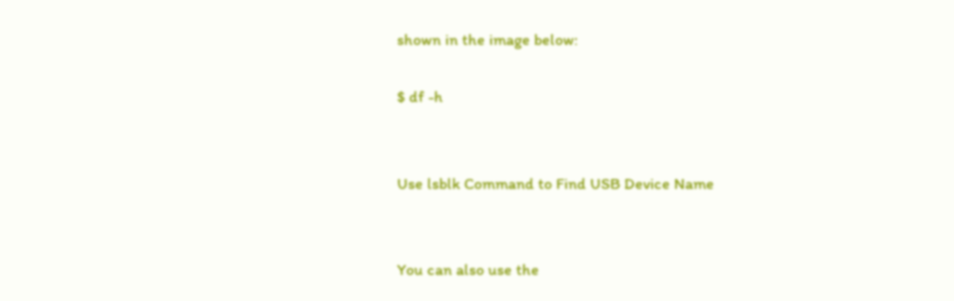shown in the image below:

$ df -h


Use lsblk Command to Find USB Device Name


You can also use the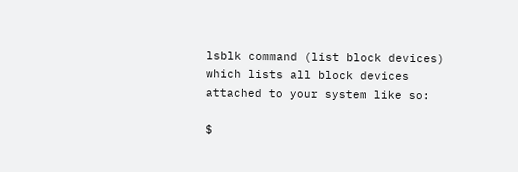lsblk command (list block devices) which lists all block devices attached to your system like so:

$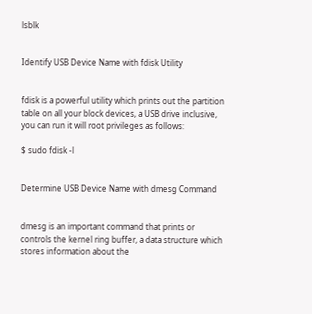lsblk


Identify USB Device Name with fdisk Utility


fdisk is a powerful utility which prints out the partition table on all your block devices, a USB drive inclusive, you can run it will root privileges as follows:

$ sudo fdisk -l


Determine USB Device Name with dmesg Command


dmesg is an important command that prints or controls the kernel ring buffer, a data structure which stores information about the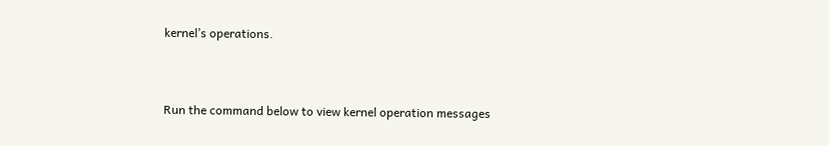kernel’s operations.


Run the command below to view kernel operation messages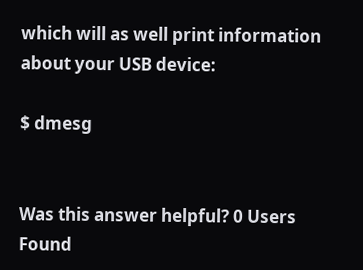which will as well print information about your USB device:

$ dmesg


Was this answer helpful? 0 Users Found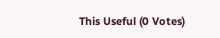This Useful (0 Votes)